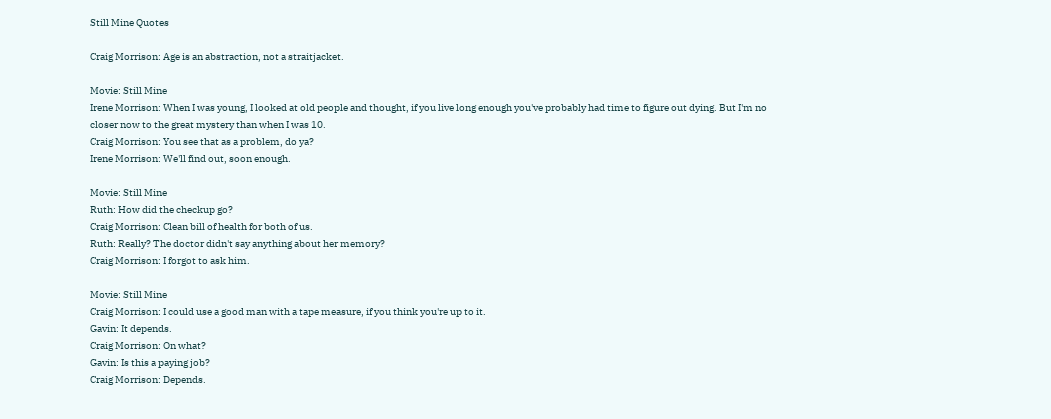Still Mine Quotes

Craig Morrison: Age is an abstraction, not a straitjacket.

Movie: Still Mine
Irene Morrison: When I was young, I looked at old people and thought, if you live long enough you've probably had time to figure out dying. But I'm no closer now to the great mystery than when I was 10.
Craig Morrison: You see that as a problem, do ya?
Irene Morrison: We'll find out, soon enough.

Movie: Still Mine
Ruth: How did the checkup go?
Craig Morrison: Clean bill of health for both of us.
Ruth: Really? The doctor didn't say anything about her memory?
Craig Morrison: I forgot to ask him.

Movie: Still Mine
Craig Morrison: I could use a good man with a tape measure, if you think you're up to it.
Gavin: It depends.
Craig Morrison: On what?
Gavin: Is this a paying job?
Craig Morrison: Depends.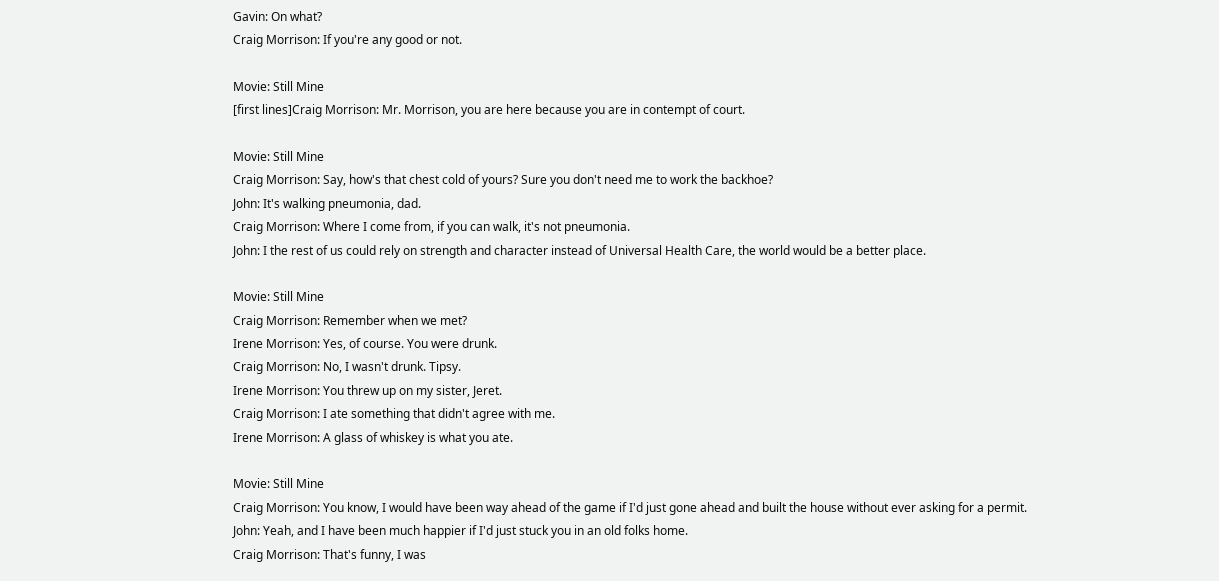Gavin: On what?
Craig Morrison: If you're any good or not.

Movie: Still Mine
[first lines]Craig Morrison: Mr. Morrison, you are here because you are in contempt of court.

Movie: Still Mine
Craig Morrison: Say, how's that chest cold of yours? Sure you don't need me to work the backhoe?
John: It's walking pneumonia, dad.
Craig Morrison: Where I come from, if you can walk, it's not pneumonia.
John: I the rest of us could rely on strength and character instead of Universal Health Care, the world would be a better place.

Movie: Still Mine
Craig Morrison: Remember when we met?
Irene Morrison: Yes, of course. You were drunk.
Craig Morrison: No, I wasn't drunk. Tipsy.
Irene Morrison: You threw up on my sister, Jeret.
Craig Morrison: I ate something that didn't agree with me.
Irene Morrison: A glass of whiskey is what you ate.

Movie: Still Mine
Craig Morrison: You know, I would have been way ahead of the game if I'd just gone ahead and built the house without ever asking for a permit.
John: Yeah, and I have been much happier if I'd just stuck you in an old folks home.
Craig Morrison: That's funny, I was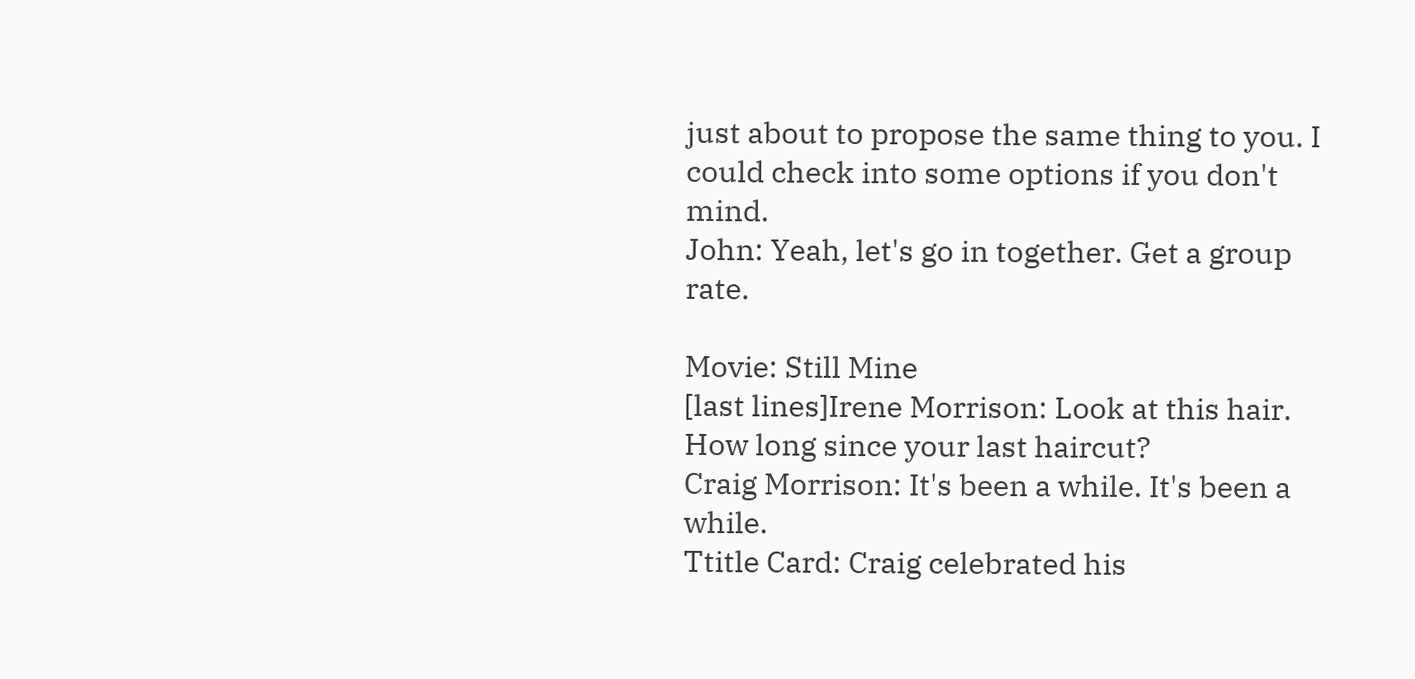just about to propose the same thing to you. I could check into some options if you don't mind.
John: Yeah, let's go in together. Get a group rate.

Movie: Still Mine
[last lines]Irene Morrison: Look at this hair. How long since your last haircut?
Craig Morrison: It's been a while. It's been a while.
Ttitle Card: Craig celebrated his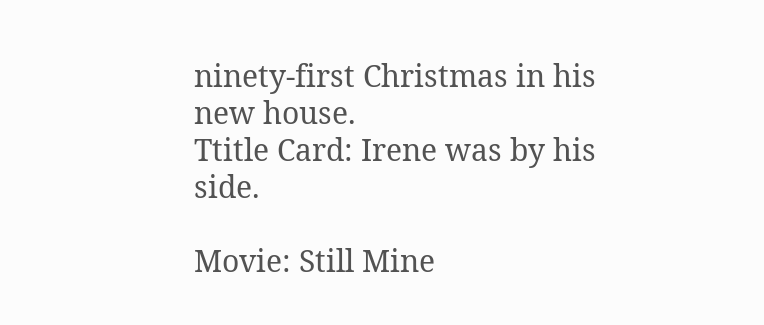ninety-first Christmas in his new house.
Ttitle Card: Irene was by his side.

Movie: Still Mine